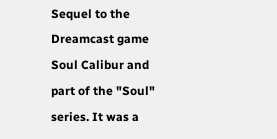Sequel to the Dreamcast game Soul Calibur and part of the "Soul" series. It was a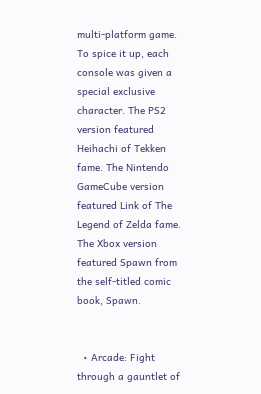multi-platform game. To spice it up, each console was given a special exclusive character. The PS2 version featured Heihachi of Tekken fame. The Nintendo GameCube version featured Link of The Legend of Zelda fame. The Xbox version featured Spawn from the self-titled comic book, Spawn.


  • Arcade: Fight through a gauntlet of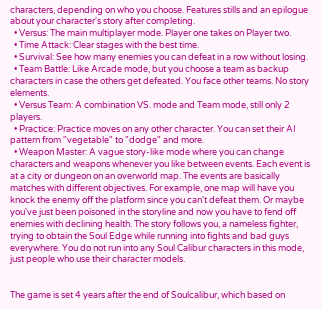characters, depending on who you choose. Features stills and an epilogue about your character's story after completing.
  • Versus: The main multiplayer mode. Player one takes on Player two.
  • Time Attack: Clear stages with the best time.
  • Survival: See how many enemies you can defeat in a row without losing.
  • Team Battle: Like Arcade mode, but you choose a team as backup characters in case the others get defeated. You face other teams. No story elements.
  • Versus Team: A combination VS. mode and Team mode, still only 2 players.
  • Practice: Practice moves on any other character. You can set their AI pattern from "vegetable" to "dodge" and more.
  • Weapon Master: A vague story-like mode where you can change characters and weapons whenever you like between events. Each event is at a city or dungeon on an overworld map. The events are basically matches with different objectives. For example, one map will have you knock the enemy off the platform since you can't defeat them. Or maybe you've just been poisoned in the storyline and now you have to fend off enemies with declining health. The story follows you, a nameless fighter, trying to obtain the Soul Edge while running into fights and bad guys everywhere. You do not run into any Soul Calibur characters in this mode, just people who use their character models.


The game is set 4 years after the end of Soulcalibur, which based on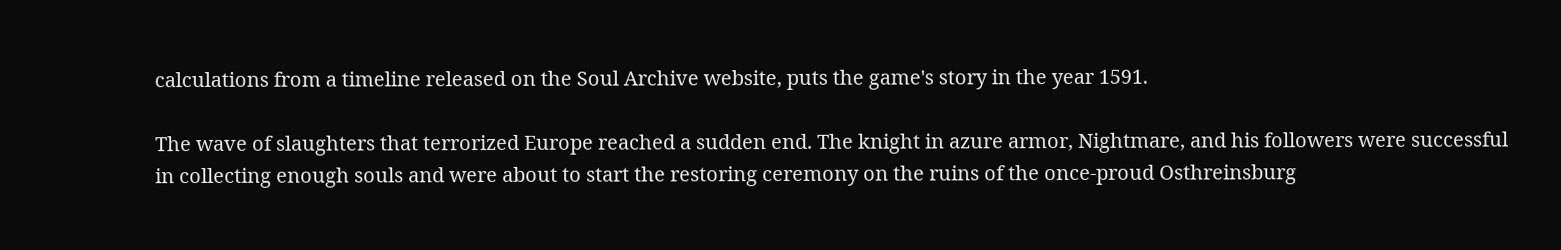calculations from a timeline released on the Soul Archive website, puts the game's story in the year 1591.

The wave of slaughters that terrorized Europe reached a sudden end. The knight in azure armor, Nightmare, and his followers were successful in collecting enough souls and were about to start the restoring ceremony on the ruins of the once-proud Osthreinsburg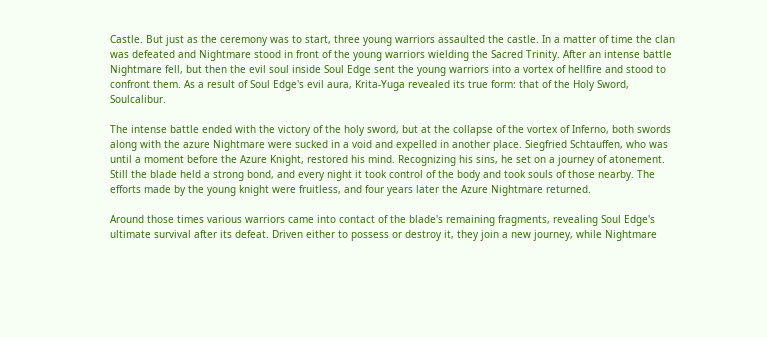Castle. But just as the ceremony was to start, three young warriors assaulted the castle. In a matter of time the clan was defeated and Nightmare stood in front of the young warriors wielding the Sacred Trinity. After an intense battle Nightmare fell, but then the evil soul inside Soul Edge sent the young warriors into a vortex of hellfire and stood to confront them. As a result of Soul Edge's evil aura, Krita-Yuga revealed its true form: that of the Holy Sword, Soulcalibur.

The intense battle ended with the victory of the holy sword, but at the collapse of the vortex of Inferno, both swords along with the azure Nightmare were sucked in a void and expelled in another place. Siegfried Schtauffen, who was until a moment before the Azure Knight, restored his mind. Recognizing his sins, he set on a journey of atonement. Still the blade held a strong bond, and every night it took control of the body and took souls of those nearby. The efforts made by the young knight were fruitless, and four years later the Azure Nightmare returned.

Around those times various warriors came into contact of the blade's remaining fragments, revealing Soul Edge's ultimate survival after its defeat. Driven either to possess or destroy it, they join a new journey, while Nightmare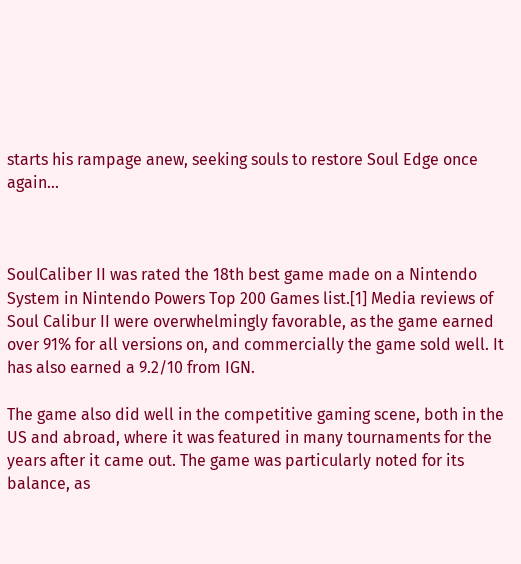starts his rampage anew, seeking souls to restore Soul Edge once again...



SoulCaliber II was rated the 18th best game made on a Nintendo System in Nintendo Powers Top 200 Games list.[1] Media reviews of Soul Calibur II were overwhelmingly favorable, as the game earned over 91% for all versions on, and commercially the game sold well. It has also earned a 9.2/10 from IGN.

The game also did well in the competitive gaming scene, both in the US and abroad, where it was featured in many tournaments for the years after it came out. The game was particularly noted for its balance, as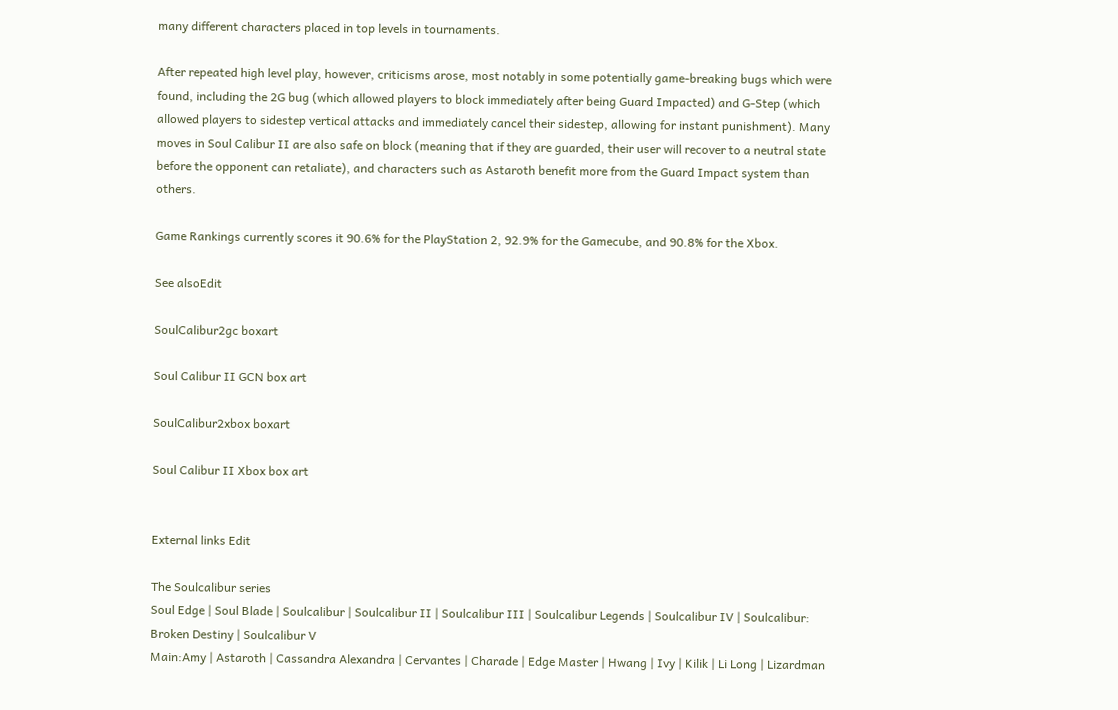many different characters placed in top levels in tournaments.

After repeated high level play, however, criticisms arose, most notably in some potentially game-breaking bugs which were found, including the 2G bug (which allowed players to block immediately after being Guard Impacted) and G-Step (which allowed players to sidestep vertical attacks and immediately cancel their sidestep, allowing for instant punishment). Many moves in Soul Calibur II are also safe on block (meaning that if they are guarded, their user will recover to a neutral state before the opponent can retaliate), and characters such as Astaroth benefit more from the Guard Impact system than others.

Game Rankings currently scores it 90.6% for the PlayStation 2, 92.9% for the Gamecube, and 90.8% for the Xbox.

See alsoEdit

SoulCalibur2gc boxart

Soul Calibur II GCN box art

SoulCalibur2xbox boxart

Soul Calibur II Xbox box art


External links Edit

The Soulcalibur series
Soul Edge | Soul Blade | Soulcalibur | Soulcalibur II | Soulcalibur III | Soulcalibur Legends | Soulcalibur IV | Soulcalibur: Broken Destiny | Soulcalibur V
Main:Amy | Astaroth | Cassandra Alexandra | Cervantes | Charade | Edge Master | Hwang | Ivy | Kilik | Li Long | Lizardman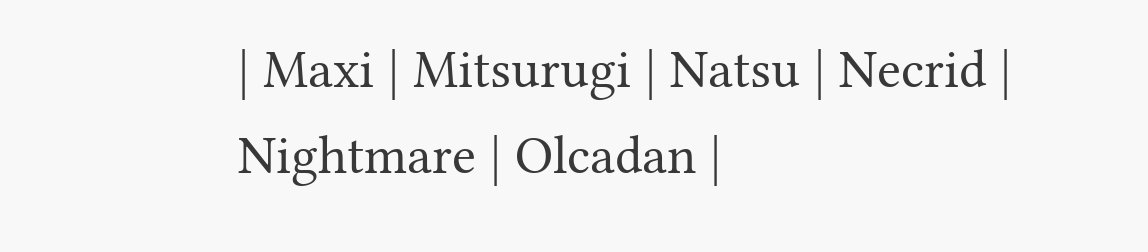| Maxi | Mitsurugi | Natsu | Necrid | Nightmare | Olcadan |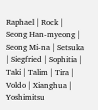Raphael | Rock | Seong Han-myeong | Seong Mi-na | Setsuka | Siegfried | Sophitia | Taki | Talim | Tira | Voldo | Xianghua | Yoshimitsu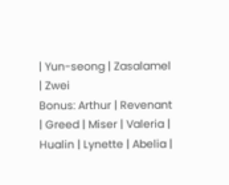| Yun-seong | Zasalamel | Zwei
Bonus: Arthur | Revenant | Greed | Miser | Valeria | Hualin | Lynette | Abelia |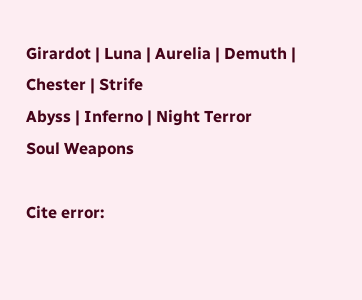Girardot | Luna | Aurelia | Demuth | Chester | Strife
Abyss | Inferno | Night Terror
Soul Weapons

Cite error: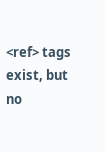<ref> tags exist, but no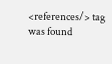<references/> tag was found